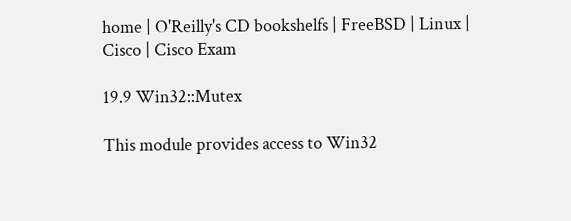home | O'Reilly's CD bookshelfs | FreeBSD | Linux | Cisco | Cisco Exam

19.9 Win32::Mutex

This module provides access to Win32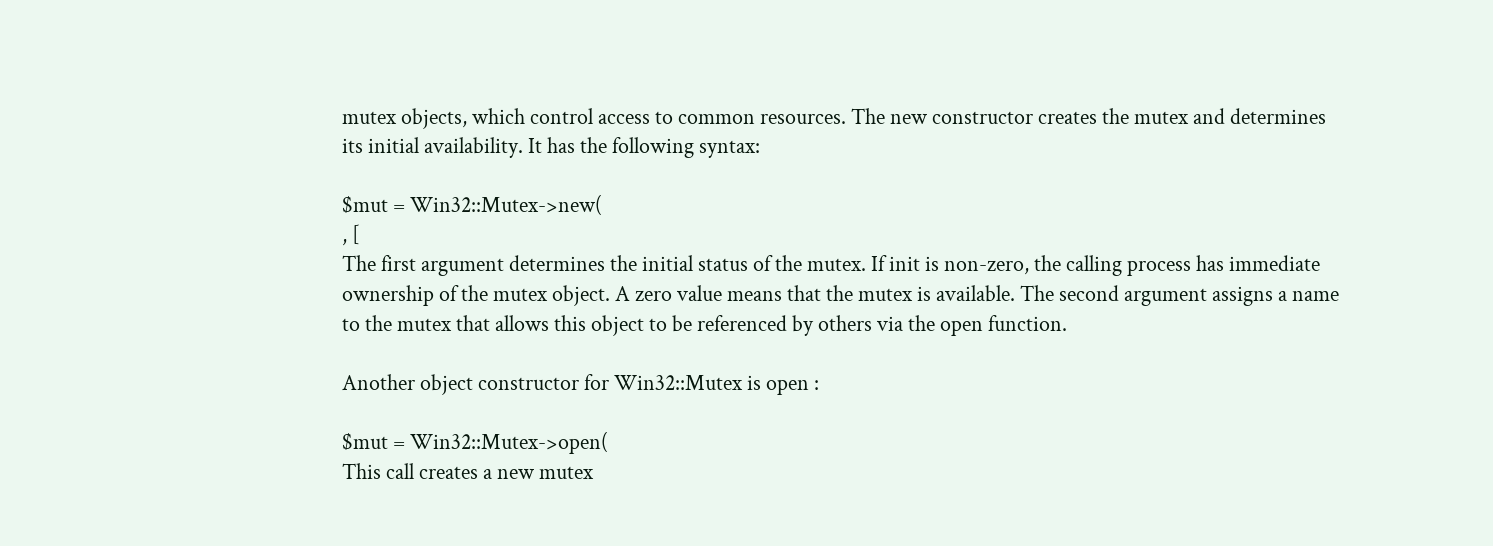mutex objects, which control access to common resources. The new constructor creates the mutex and determines its initial availability. It has the following syntax:

$mut = Win32::Mutex->new(
, [
The first argument determines the initial status of the mutex. If init is non-zero, the calling process has immediate ownership of the mutex object. A zero value means that the mutex is available. The second argument assigns a name to the mutex that allows this object to be referenced by others via the open function.

Another object constructor for Win32::Mutex is open :

$mut = Win32::Mutex->open(
This call creates a new mutex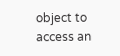object to access an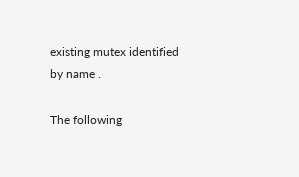existing mutex identified by name .

The following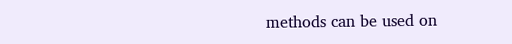methods can be used on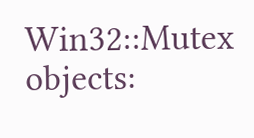Win32::Mutex objects: